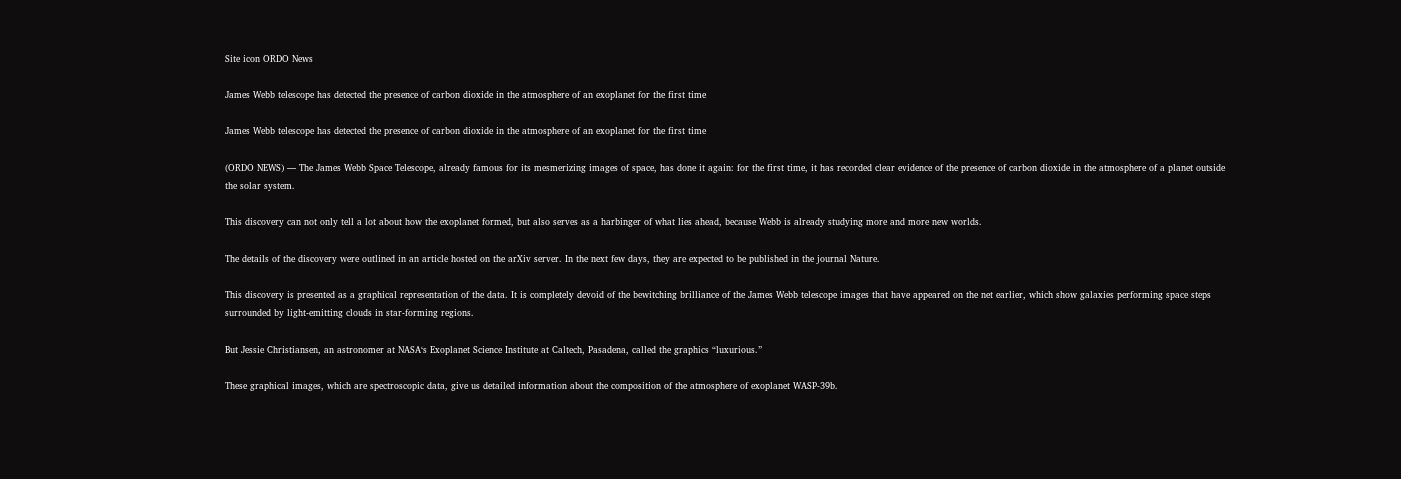Site icon ORDO News

James Webb telescope has detected the presence of carbon dioxide in the atmosphere of an exoplanet for the first time

James Webb telescope has detected the presence of carbon dioxide in the atmosphere of an exoplanet for the first time

(ORDO NEWS) — The James Webb Space Telescope, already famous for its mesmerizing images of space, has done it again: for the first time, it has recorded clear evidence of the presence of carbon dioxide in the atmosphere of a planet outside the solar system.

This discovery can not only tell a lot about how the exoplanet formed, but also serves as a harbinger of what lies ahead, because Webb is already studying more and more new worlds.

The details of the discovery were outlined in an article hosted on the arXiv server. In the next few days, they are expected to be published in the journal Nature.

This discovery is presented as a graphical representation of the data. It is completely devoid of the bewitching brilliance of the James Webb telescope images that have appeared on the net earlier, which show galaxies performing space steps surrounded by light-emitting clouds in star-forming regions.

But Jessie Christiansen, an astronomer at NASA‘s Exoplanet Science Institute at Caltech, Pasadena, called the graphics “luxurious.”

These graphical images, which are spectroscopic data, give us detailed information about the composition of the atmosphere of exoplanet WASP-39b.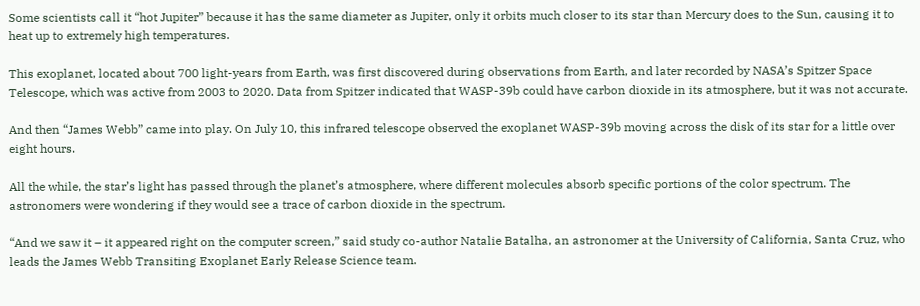Some scientists call it “hot Jupiter” because it has the same diameter as Jupiter, only it orbits much closer to its star than Mercury does to the Sun, causing it to heat up to extremely high temperatures.

This exoplanet, located about 700 light-years from Earth, was first discovered during observations from Earth, and later recorded by NASA’s Spitzer Space Telescope, which was active from 2003 to 2020. Data from Spitzer indicated that WASP-39b could have carbon dioxide in its atmosphere, but it was not accurate.

And then “James Webb” came into play. On July 10, this infrared telescope observed the exoplanet WASP-39b moving across the disk of its star for a little over eight hours.

All the while, the star’s light has passed through the planet’s atmosphere, where different molecules absorb specific portions of the color spectrum. The astronomers were wondering if they would see a trace of carbon dioxide in the spectrum.

“And we saw it – it appeared right on the computer screen,” said study co-author Natalie Batalha, an astronomer at the University of California, Santa Cruz, who leads the James Webb Transiting Exoplanet Early Release Science team.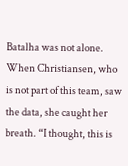Batalha was not alone. When Christiansen, who is not part of this team, saw the data, she caught her breath. “I thought, this is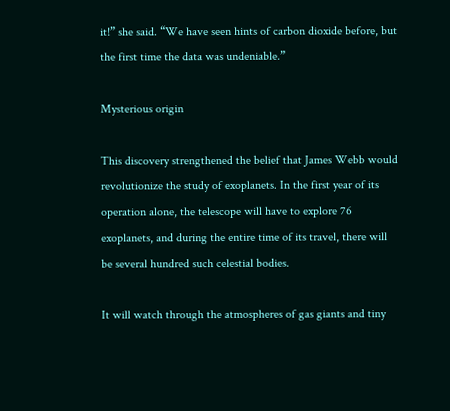it!” she said. “We have seen hints of carbon dioxide before, but the first time the data was undeniable.”

Mysterious origin

This discovery strengthened the belief that James Webb would revolutionize the study of exoplanets. In the first year of its operation alone, the telescope will have to explore 76 exoplanets, and during the entire time of its travel, there will be several hundred such celestial bodies.

It will watch through the atmospheres of gas giants and tiny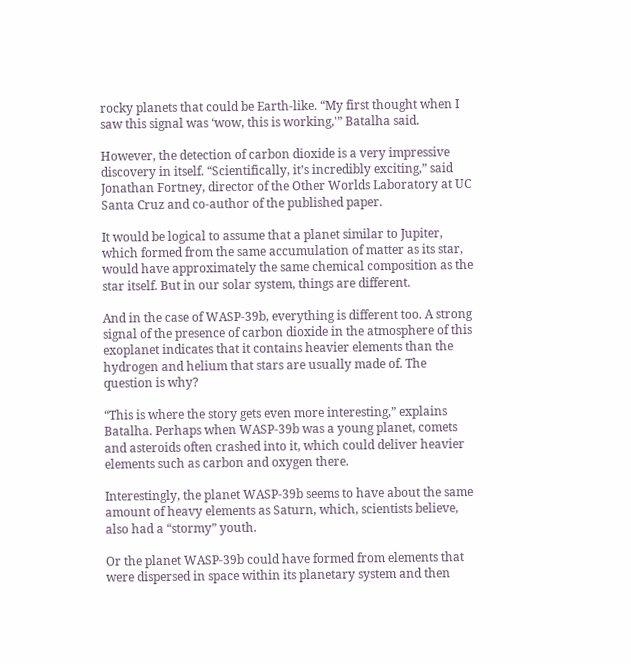rocky planets that could be Earth-like. “My first thought when I saw this signal was ‘wow, this is working,'” Batalha said.

However, the detection of carbon dioxide is a very impressive discovery in itself. “Scientifically, it’s incredibly exciting,” said Jonathan Fortney, director of the Other Worlds Laboratory at UC Santa Cruz and co-author of the published paper.

It would be logical to assume that a planet similar to Jupiter, which formed from the same accumulation of matter as its star, would have approximately the same chemical composition as the star itself. But in our solar system, things are different.

And in the case of WASP-39b, everything is different too. A strong signal of the presence of carbon dioxide in the atmosphere of this exoplanet indicates that it contains heavier elements than the hydrogen and helium that stars are usually made of. The question is why?

“This is where the story gets even more interesting,” explains Batalha. Perhaps when WASP-39b was a young planet, comets and asteroids often crashed into it, which could deliver heavier elements such as carbon and oxygen there.

Interestingly, the planet WASP-39b seems to have about the same amount of heavy elements as Saturn, which, scientists believe, also had a “stormy” youth.

Or the planet WASP-39b could have formed from elements that were dispersed in space within its planetary system and then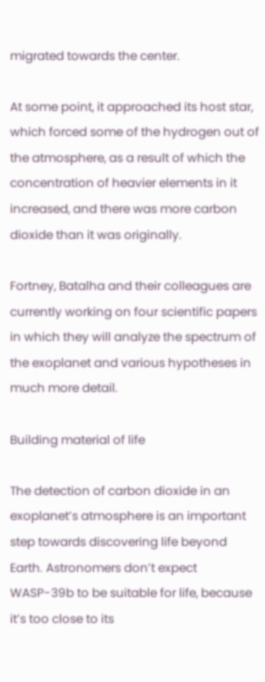migrated towards the center.

At some point, it approached its host star, which forced some of the hydrogen out of the atmosphere, as a result of which the concentration of heavier elements in it increased, and there was more carbon dioxide than it was originally.

Fortney, Batalha and their colleagues are currently working on four scientific papers in which they will analyze the spectrum of the exoplanet and various hypotheses in much more detail.

Building material of life

The detection of carbon dioxide in an exoplanet’s atmosphere is an important step towards discovering life beyond Earth. Astronomers don’t expect WASP-39b to be suitable for life, because it’s too close to its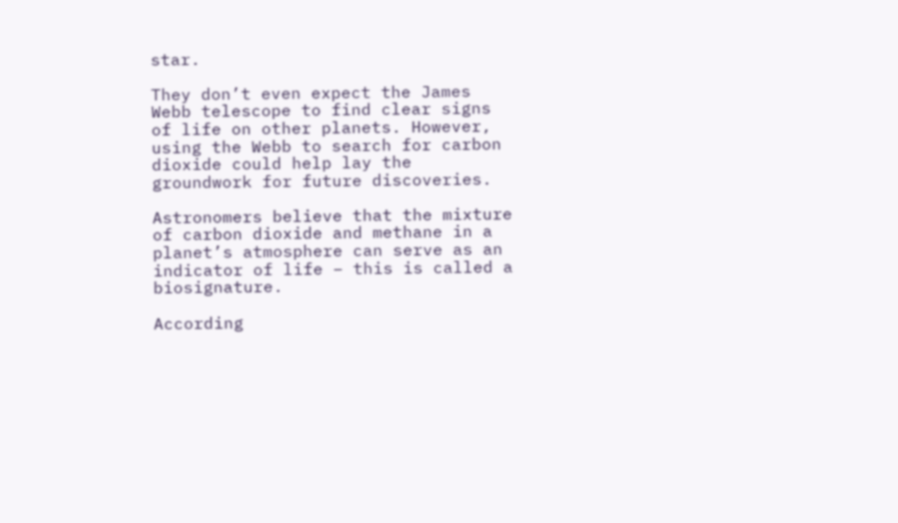star.

They don’t even expect the James Webb telescope to find clear signs of life on other planets. However, using the Webb to search for carbon dioxide could help lay the groundwork for future discoveries.

Astronomers believe that the mixture of carbon dioxide and methane in a planet’s atmosphere can serve as an indicator of life – this is called a biosignature.

According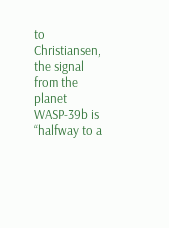to Christiansen, the signal from the planet WASP-39b is “halfway to a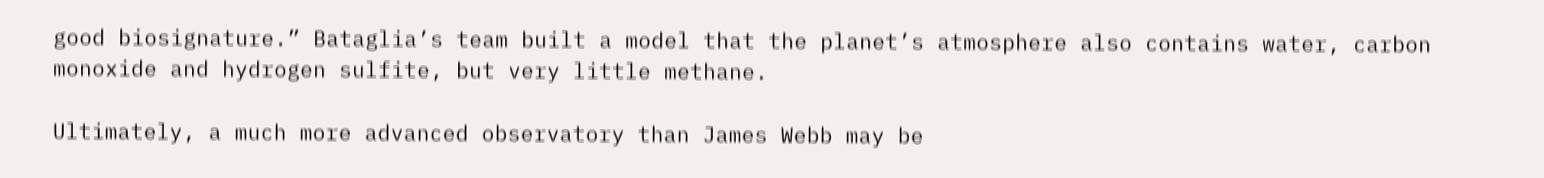good biosignature.” Bataglia’s team built a model that the planet’s atmosphere also contains water, carbon monoxide and hydrogen sulfite, but very little methane.

Ultimately, a much more advanced observatory than James Webb may be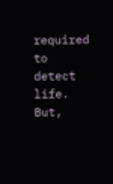required to detect life. But,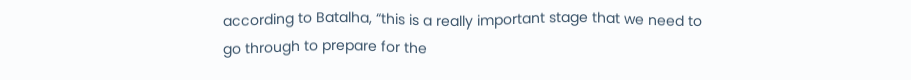according to Batalha, “this is a really important stage that we need to go through to prepare for the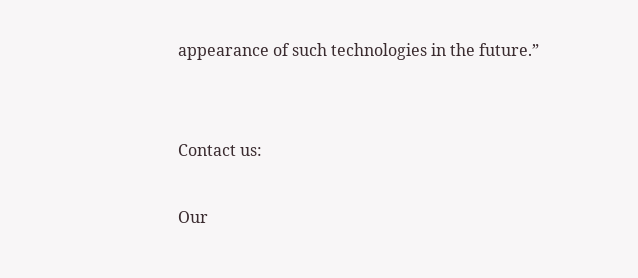appearance of such technologies in the future.”


Contact us:

Our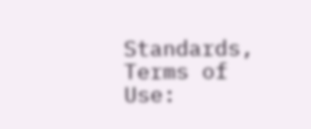Standards, Terms of Use: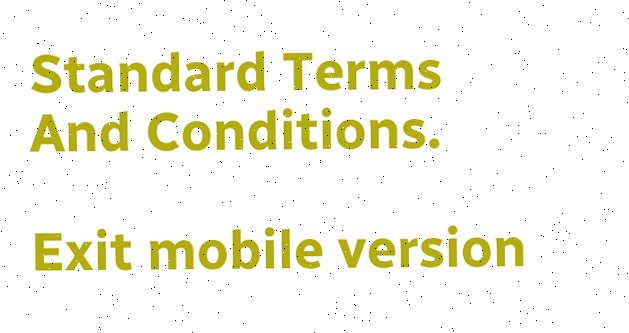Standard Terms And Conditions.

Exit mobile version